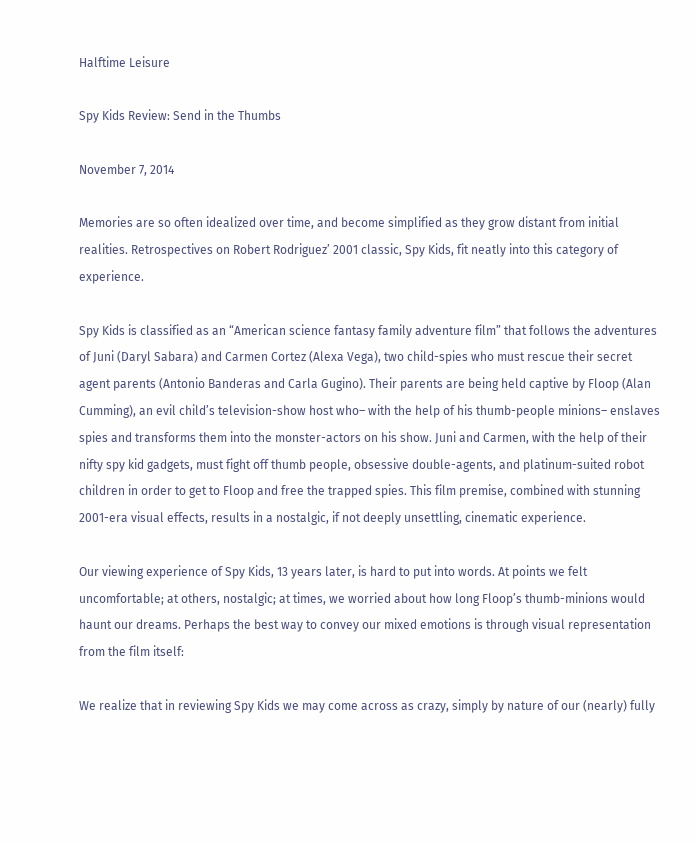Halftime Leisure

Spy Kids Review: Send in the Thumbs

November 7, 2014

Memories are so often idealized over time, and become simplified as they grow distant from initial realities. Retrospectives on Robert Rodriguez’ 2001 classic, Spy Kids, fit neatly into this category of experience.

Spy Kids is classified as an “American science fantasy family adventure film” that follows the adventures of Juni (Daryl Sabara) and Carmen Cortez (Alexa Vega), two child-spies who must rescue their secret agent parents (Antonio Banderas and Carla Gugino). Their parents are being held captive by Floop (Alan Cumming), an evil child’s television-show host who– with the help of his thumb-people minions– enslaves spies and transforms them into the monster-actors on his show. Juni and Carmen, with the help of their nifty spy kid gadgets, must fight off thumb people, obsessive double-agents, and platinum-suited robot children in order to get to Floop and free the trapped spies. This film premise, combined with stunning 2001-era visual effects, results in a nostalgic, if not deeply unsettling, cinematic experience.

Our viewing experience of Spy Kids, 13 years later, is hard to put into words. At points we felt uncomfortable; at others, nostalgic; at times, we worried about how long Floop’s thumb-minions would haunt our dreams. Perhaps the best way to convey our mixed emotions is through visual representation from the film itself:

We realize that in reviewing Spy Kids we may come across as crazy, simply by nature of our (nearly) fully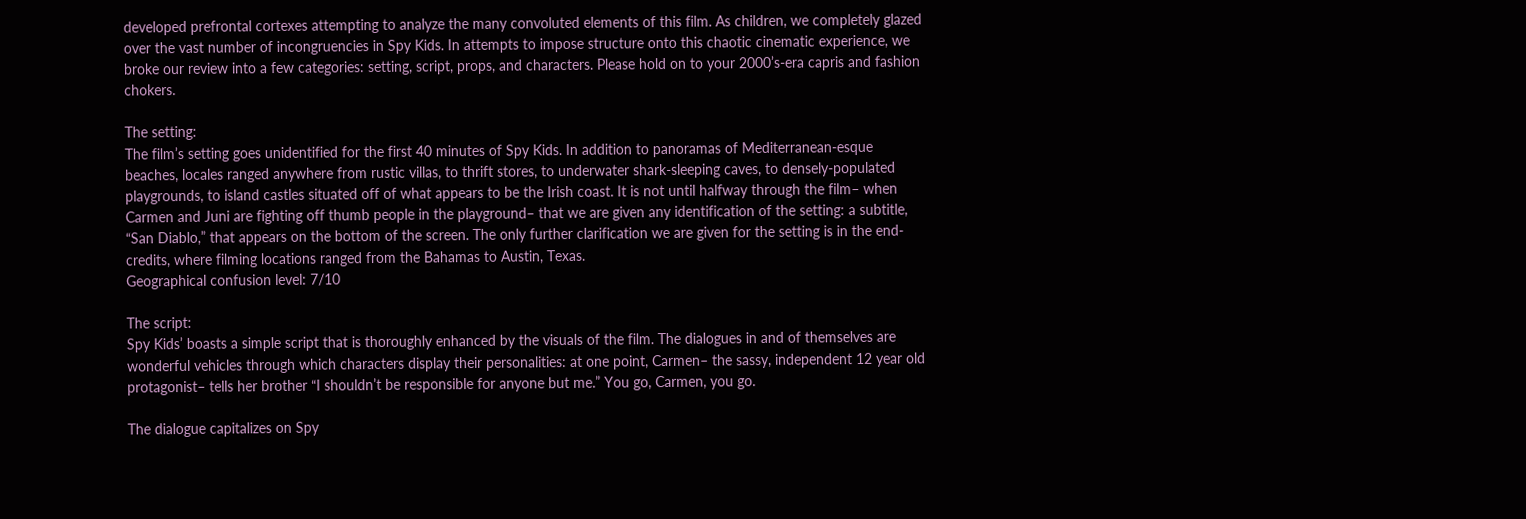developed prefrontal cortexes attempting to analyze the many convoluted elements of this film. As children, we completely glazed over the vast number of incongruencies in Spy Kids. In attempts to impose structure onto this chaotic cinematic experience, we broke our review into a few categories: setting, script, props, and characters. Please hold on to your 2000’s-era capris and fashion chokers.

The setting:
The film’s setting goes unidentified for the first 40 minutes of Spy Kids. In addition to panoramas of Mediterranean-esque beaches, locales ranged anywhere from rustic villas, to thrift stores, to underwater shark-sleeping caves, to densely-populated playgrounds, to island castles situated off of what appears to be the Irish coast. It is not until halfway through the film– when Carmen and Juni are fighting off thumb people in the playground– that we are given any identification of the setting: a subtitle, “San Diablo,” that appears on the bottom of the screen. The only further clarification we are given for the setting is in the end-credits, where filming locations ranged from the Bahamas to Austin, Texas.
Geographical confusion level: 7/10

The script:
Spy Kids’ boasts a simple script that is thoroughly enhanced by the visuals of the film. The dialogues in and of themselves are wonderful vehicles through which characters display their personalities: at one point, Carmen– the sassy, independent 12 year old protagonist– tells her brother “I shouldn’t be responsible for anyone but me.” You go, Carmen, you go.

The dialogue capitalizes on Spy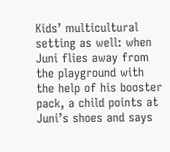Kids’ multicultural setting as well: when Juni flies away from the playground with the help of his booster pack, a child points at Juni’s shoes and says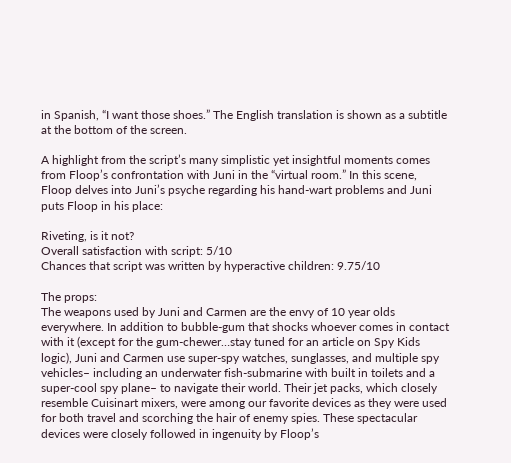in Spanish, “I want those shoes.” The English translation is shown as a subtitle at the bottom of the screen.

A highlight from the script’s many simplistic yet insightful moments comes from Floop’s confrontation with Juni in the “virtual room.” In this scene, Floop delves into Juni’s psyche regarding his hand-wart problems and Juni puts Floop in his place:

Riveting, is it not?
Overall satisfaction with script: 5/10
Chances that script was written by hyperactive children: 9.75/10

The props:
The weapons used by Juni and Carmen are the envy of 10 year olds everywhere. In addition to bubble-gum that shocks whoever comes in contact with it (except for the gum-chewer…stay tuned for an article on Spy Kids logic), Juni and Carmen use super-spy watches, sunglasses, and multiple spy vehicles– including an underwater fish-submarine with built in toilets and a super-cool spy plane– to navigate their world. Their jet packs, which closely resemble Cuisinart mixers, were among our favorite devices as they were used for both travel and scorching the hair of enemy spies. These spectacular devices were closely followed in ingenuity by Floop’s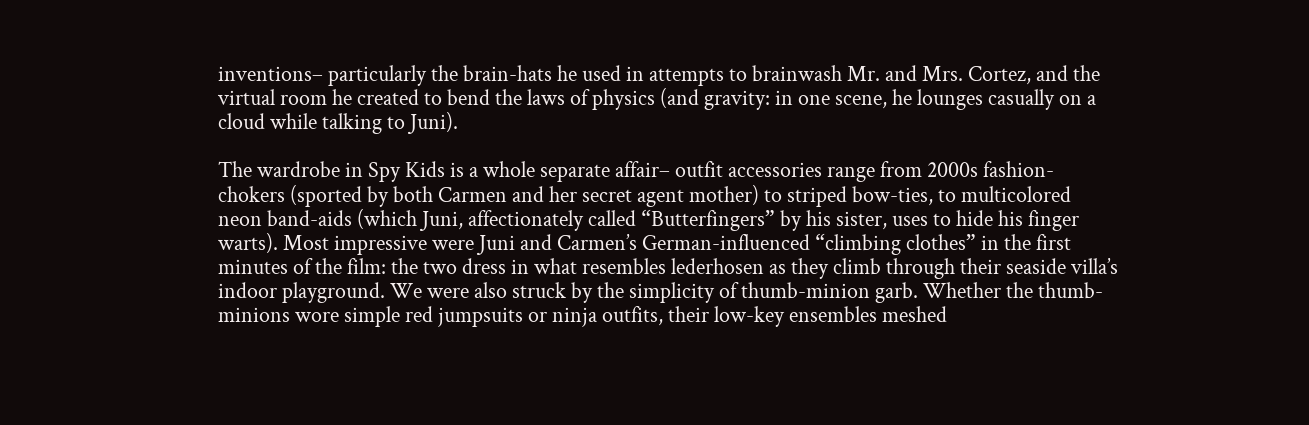inventions– particularly the brain-hats he used in attempts to brainwash Mr. and Mrs. Cortez, and the virtual room he created to bend the laws of physics (and gravity: in one scene, he lounges casually on a cloud while talking to Juni).

The wardrobe in Spy Kids is a whole separate affair– outfit accessories range from 2000s fashion-chokers (sported by both Carmen and her secret agent mother) to striped bow-ties, to multicolored neon band-aids (which Juni, affectionately called “Butterfingers” by his sister, uses to hide his finger warts). Most impressive were Juni and Carmen’s German-influenced “climbing clothes” in the first minutes of the film: the two dress in what resembles lederhosen as they climb through their seaside villa’s indoor playground. We were also struck by the simplicity of thumb-minion garb. Whether the thumb-minions wore simple red jumpsuits or ninja outfits, their low-key ensembles meshed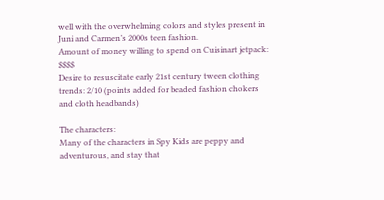well with the overwhelming colors and styles present in Juni and Carmen’s 2000s teen fashion.
Amount of money willing to spend on Cuisinart jetpack: $$$$
Desire to resuscitate early 21st century tween clothing trends: 2/10 (points added for beaded fashion chokers and cloth headbands)

The characters:
Many of the characters in Spy Kids are peppy and adventurous, and stay that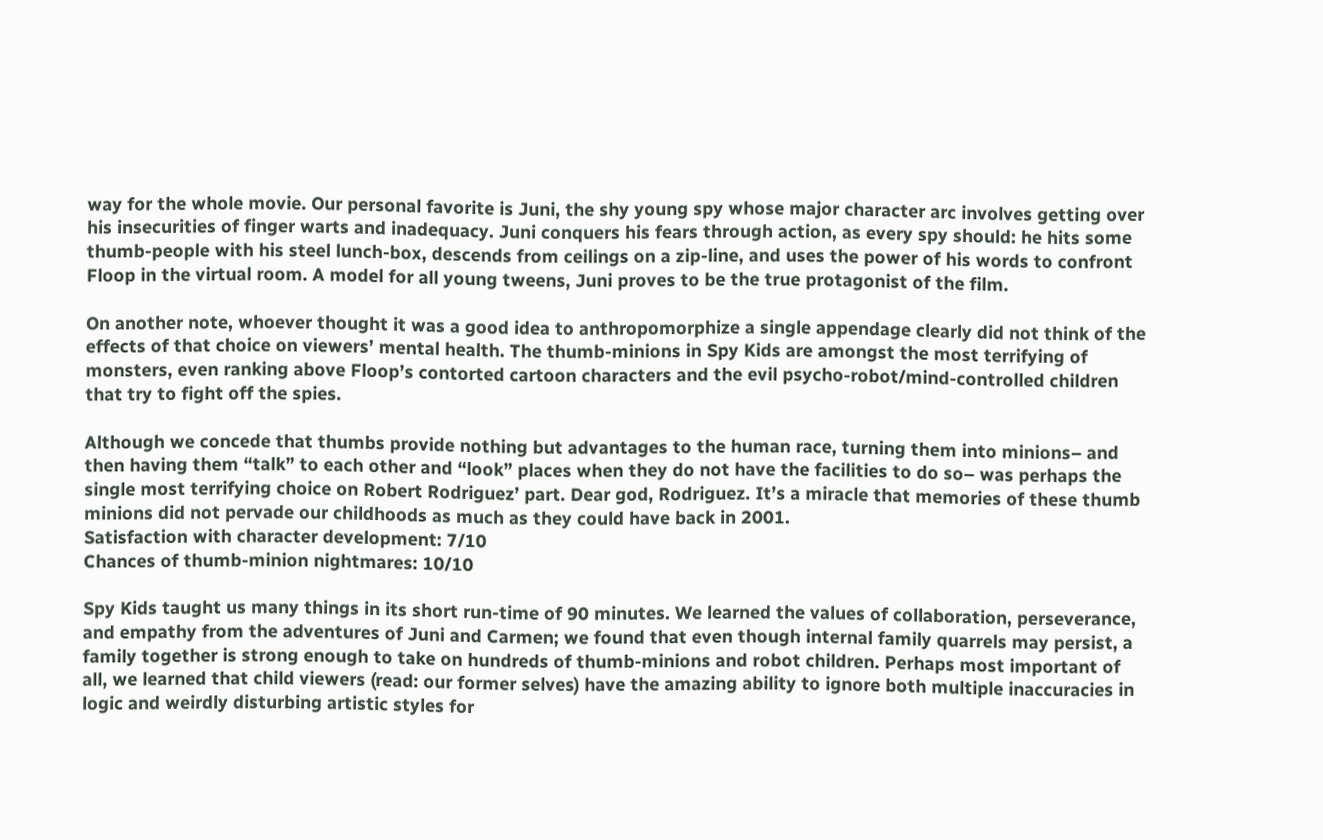way for the whole movie. Our personal favorite is Juni, the shy young spy whose major character arc involves getting over his insecurities of finger warts and inadequacy. Juni conquers his fears through action, as every spy should: he hits some thumb-people with his steel lunch-box, descends from ceilings on a zip-line, and uses the power of his words to confront Floop in the virtual room. A model for all young tweens, Juni proves to be the true protagonist of the film.

On another note, whoever thought it was a good idea to anthropomorphize a single appendage clearly did not think of the effects of that choice on viewers’ mental health. The thumb-minions in Spy Kids are amongst the most terrifying of monsters, even ranking above Floop’s contorted cartoon characters and the evil psycho-robot/mind-controlled children that try to fight off the spies.

Although we concede that thumbs provide nothing but advantages to the human race, turning them into minions– and then having them “talk” to each other and “look” places when they do not have the facilities to do so– was perhaps the single most terrifying choice on Robert Rodriguez’ part. Dear god, Rodriguez. It’s a miracle that memories of these thumb minions did not pervade our childhoods as much as they could have back in 2001.
Satisfaction with character development: 7/10
Chances of thumb-minion nightmares: 10/10

Spy Kids taught us many things in its short run-time of 90 minutes. We learned the values of collaboration, perseverance, and empathy from the adventures of Juni and Carmen; we found that even though internal family quarrels may persist, a family together is strong enough to take on hundreds of thumb-minions and robot children. Perhaps most important of all, we learned that child viewers (read: our former selves) have the amazing ability to ignore both multiple inaccuracies in logic and weirdly disturbing artistic styles for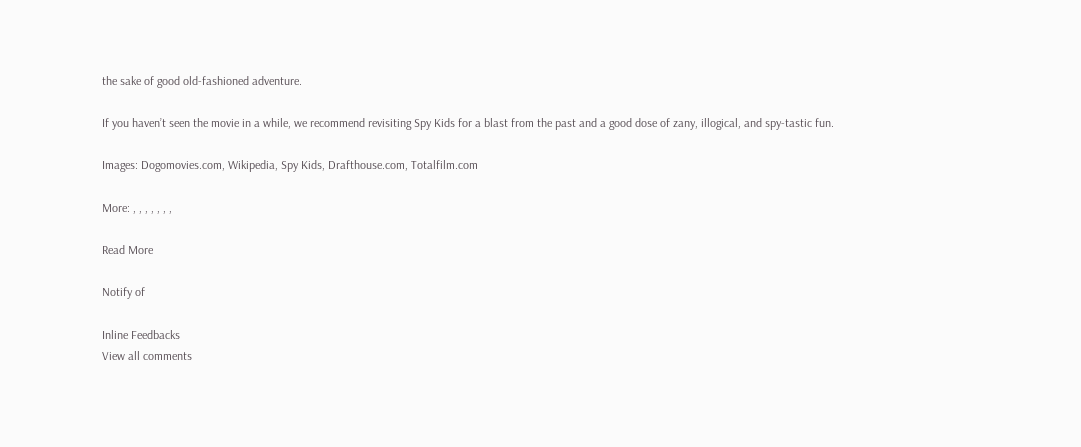the sake of good old-fashioned adventure.

If you haven’t seen the movie in a while, we recommend revisiting Spy Kids for a blast from the past and a good dose of zany, illogical, and spy-tastic fun.

Images: Dogomovies.com, Wikipedia, Spy Kids, Drafthouse.com, Totalfilm.com

More: , , , , , , ,

Read More

Notify of

Inline Feedbacks
View all comments